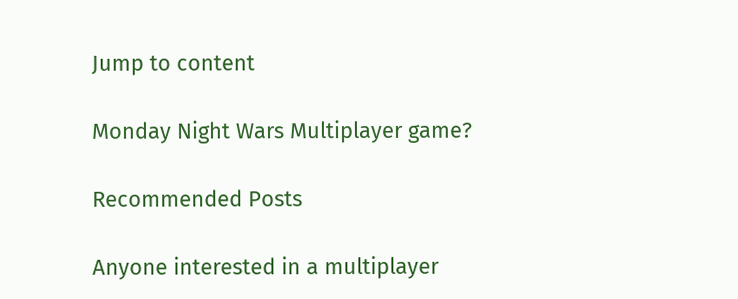Jump to content

Monday Night Wars Multiplayer game?

Recommended Posts

Anyone interested in a multiplayer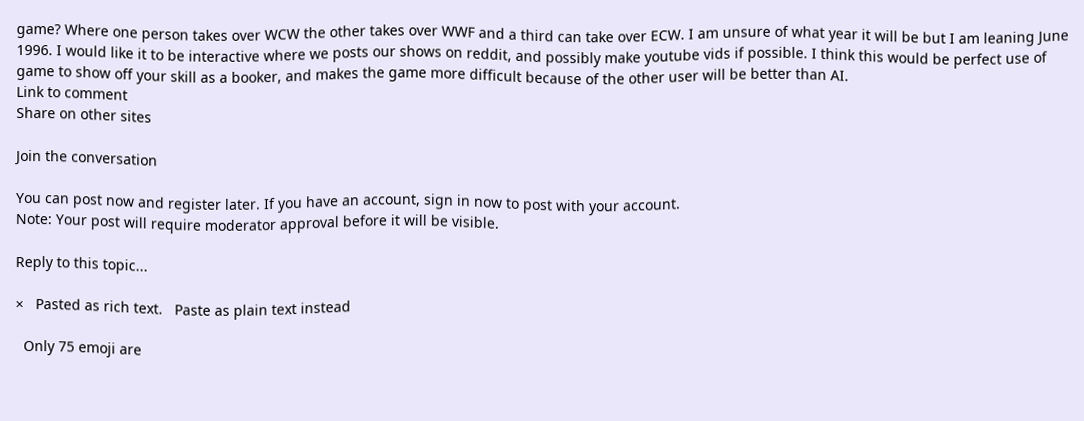game? Where one person takes over WCW the other takes over WWF and a third can take over ECW. I am unsure of what year it will be but I am leaning June 1996. I would like it to be interactive where we posts our shows on reddit, and possibly make youtube vids if possible. I think this would be perfect use of game to show off your skill as a booker, and makes the game more difficult because of the other user will be better than AI.
Link to comment
Share on other sites

Join the conversation

You can post now and register later. If you have an account, sign in now to post with your account.
Note: Your post will require moderator approval before it will be visible.

Reply to this topic...

×   Pasted as rich text.   Paste as plain text instead

  Only 75 emoji are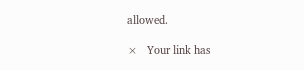allowed.

×   Your link has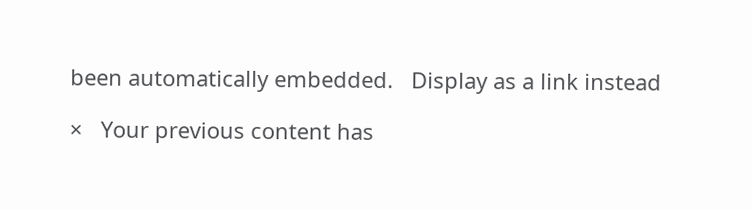been automatically embedded.   Display as a link instead

×   Your previous content has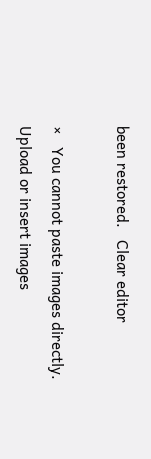been restored.   Clear editor

×   You cannot paste images directly. Upload or insert images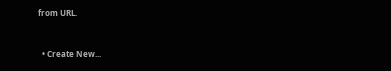from URL.


  • Create New...